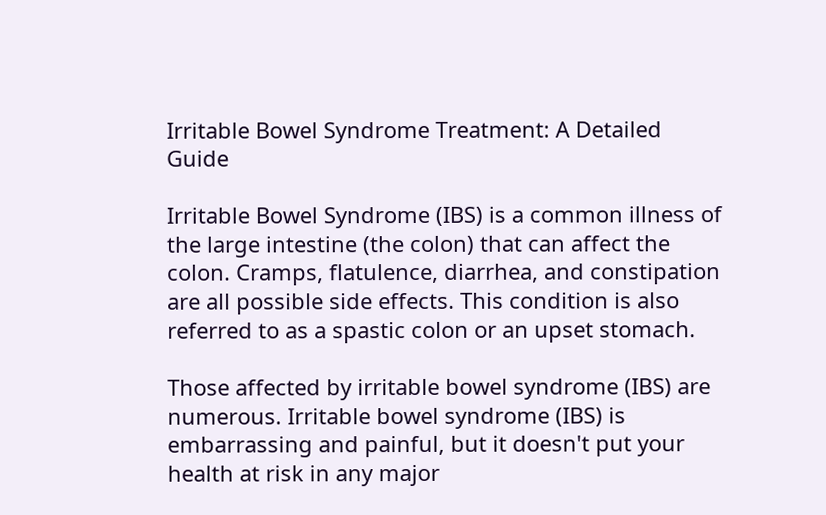Irritable Bowel Syndrome Treatment: A Detailed Guide

Irritable Bowel Syndrome (IBS) is a common illness of the large intestine (the colon) that can affect the colon. Cramps, flatulence, diarrhea, and constipation are all possible side effects. This condition is also referred to as a spastic colon or an upset stomach.

Those affected by irritable bowel syndrome (IBS) are numerous. Irritable bowel syndrome (IBS) is embarrassing and painful, but it doesn't put your health at risk in any major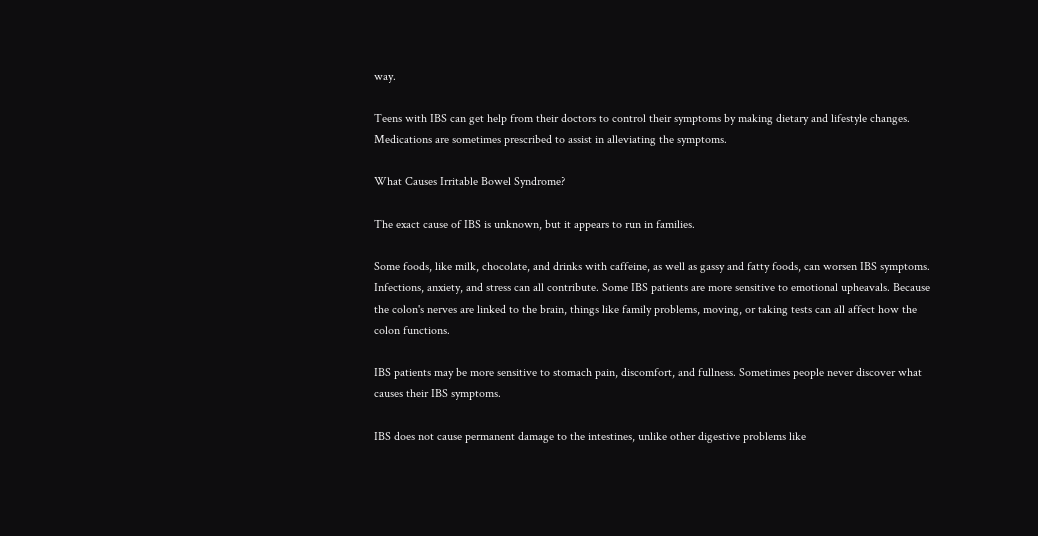way.

Teens with IBS can get help from their doctors to control their symptoms by making dietary and lifestyle changes. Medications are sometimes prescribed to assist in alleviating the symptoms.

What Causes Irritable Bowel Syndrome?

The exact cause of IBS is unknown, but it appears to run in families.

Some foods, like milk, chocolate, and drinks with caffeine, as well as gassy and fatty foods, can worsen IBS symptoms. Infections, anxiety, and stress can all contribute. Some IBS patients are more sensitive to emotional upheavals. Because the colon's nerves are linked to the brain, things like family problems, moving, or taking tests can all affect how the colon functions.

IBS patients may be more sensitive to stomach pain, discomfort, and fullness. Sometimes people never discover what causes their IBS symptoms.

IBS does not cause permanent damage to the intestines, unlike other digestive problems like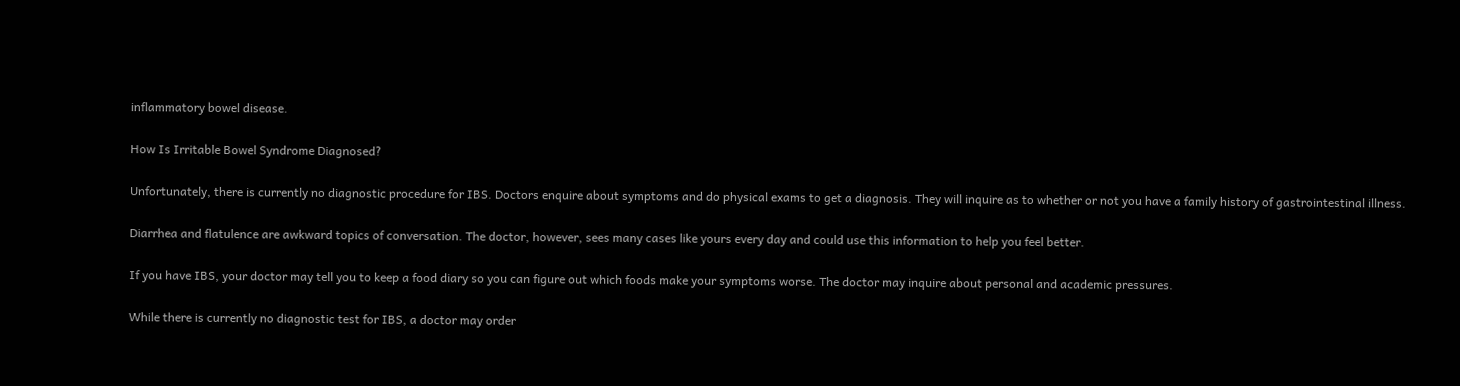inflammatory bowel disease.

How Is Irritable Bowel Syndrome Diagnosed?

Unfortunately, there is currently no diagnostic procedure for IBS. Doctors enquire about symptoms and do physical exams to get a diagnosis. They will inquire as to whether or not you have a family history of gastrointestinal illness.

Diarrhea and flatulence are awkward topics of conversation. The doctor, however, sees many cases like yours every day and could use this information to help you feel better.

If you have IBS, your doctor may tell you to keep a food diary so you can figure out which foods make your symptoms worse. The doctor may inquire about personal and academic pressures.

While there is currently no diagnostic test for IBS, a doctor may order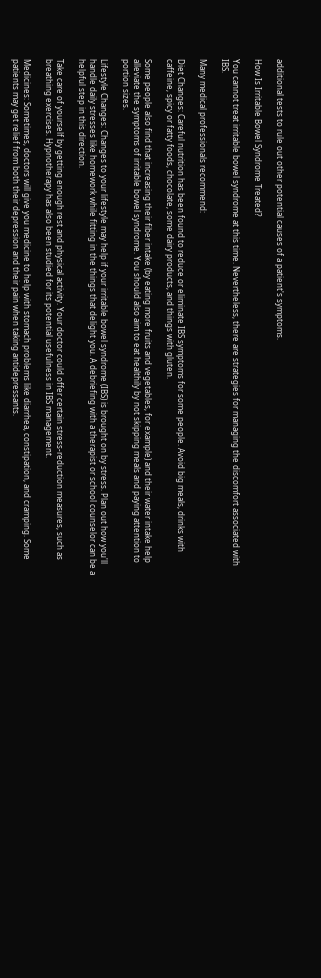additional tests to rule out other potential causes of a patient's symptoms.

How Is Irritable Bowel Syndrome Treated?

You cannot treat irritable bowel syndrome at this time. Nevertheless, there are strategies for managing the discomfort associated with IBS.

Many medical professionals recommend:

Diet Changes: Careful nutrition has been found to reduce or eliminate IBS symptoms for some people. Avoid big meals, drinks with caffeine, spicy or fatty foods, chocolate, some dairy products, and things with gluten.

Some people also find that increasing their fiber intake (by eating more fruits and vegetables, for example) and their water intake help alleviate the symptoms of irritable bowel syndrome. You should also aim to eat healthily by not skipping meals and paying attention to portion sizes.

Lifestyle Changes: Changes to your lifestyle may help if your irritable bowel syndrome (IBS) is brought on by stress. Plan out how you'll handle daily stresses like homework while fitting in the things that delight you. A debriefing with a therapist or school counselor can be a helpful step in this direction.

Take care of yourself by getting enough rest and physical activity. Your doctor could offer certain stress-reduction measures, such as breathing exercises. Hypnotherapy has also been studied for its potential usefulness in IBS management.

Medicines: Sometimes, doctors will give you medicine to help with stomach problems like diarrhea, constipation, and cramping. Some patients may get relief from both their depression and their pain when taking antidepressants.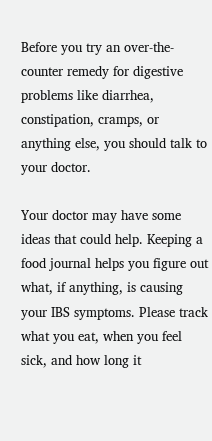Before you try an over-the-counter remedy for digestive problems like diarrhea, constipation, cramps, or anything else, you should talk to your doctor.

Your doctor may have some ideas that could help. Keeping a food journal helps you figure out what, if anything, is causing your IBS symptoms. Please track what you eat, when you feel sick, and how long it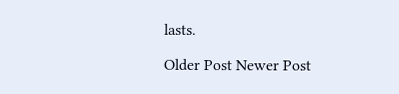lasts.

Older Post Newer Post